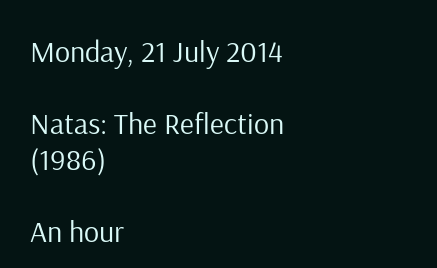Monday, 21 July 2014

Natas: The Reflection (1986)

An hour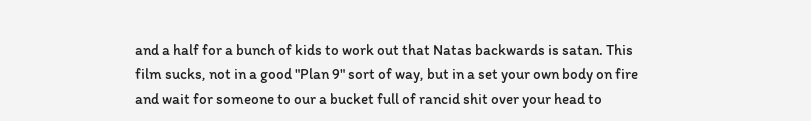and a half for a bunch of kids to work out that Natas backwards is satan. This film sucks, not in a good "Plan 9" sort of way, but in a set your own body on fire and wait for someone to our a bucket full of rancid shit over your head to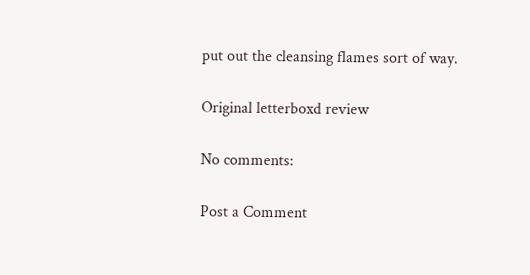put out the cleansing flames sort of way.

Original letterboxd review

No comments:

Post a Comment